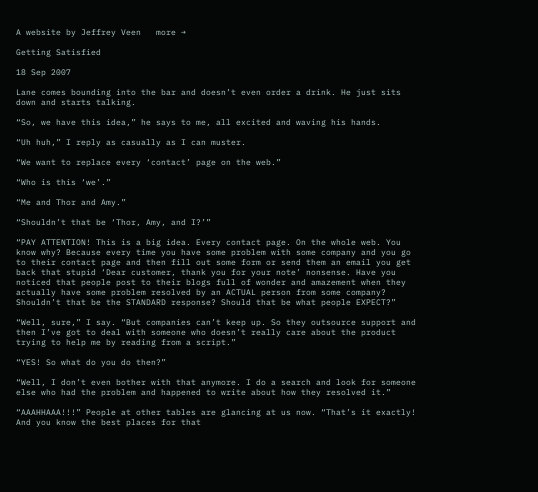A website by Jeffrey Veen   more →

Getting Satisfied

18 Sep 2007

Lane comes bounding into the bar and doesn’t even order a drink. He just sits down and starts talking.

“So, we have this idea,” he says to me, all excited and waving his hands.

“Uh huh,” I reply as casually as I can muster.

“We want to replace every ‘contact’ page on the web.”

“Who is this ‘we’.”

“Me and Thor and Amy.”

“Shouldn’t that be ‘Thor, Amy, and I?’”

“PAY ATTENTION! This is a big idea. Every contact page. On the whole web. You know why? Because every time you have some problem with some company and you go to their contact page and then fill out some form or send them an email you get back that stupid ‘Dear customer, thank you for your note’ nonsense. Have you noticed that people post to their blogs full of wonder and amazement when they actually have some problem resolved by an ACTUAL person from some company? Shouldn’t that be the STANDARD response? Should that be what people EXPECT?”

“Well, sure,” I say. “But companies can’t keep up. So they outsource support and then I’ve got to deal with someone who doesn’t really care about the product trying to help me by reading from a script.”

“YES! So what do you do then?”

“Well, I don’t even bother with that anymore. I do a search and look for someone else who had the problem and happened to write about how they resolved it.”

“AAAHHAAA!!!” People at other tables are glancing at us now. “That’s it exactly! And you know the best places for that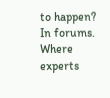to happen? In forums. Where experts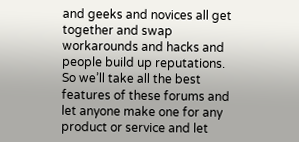and geeks and novices all get together and swap workarounds and hacks and people build up reputations. So we’ll take all the best features of these forums and let anyone make one for any product or service and let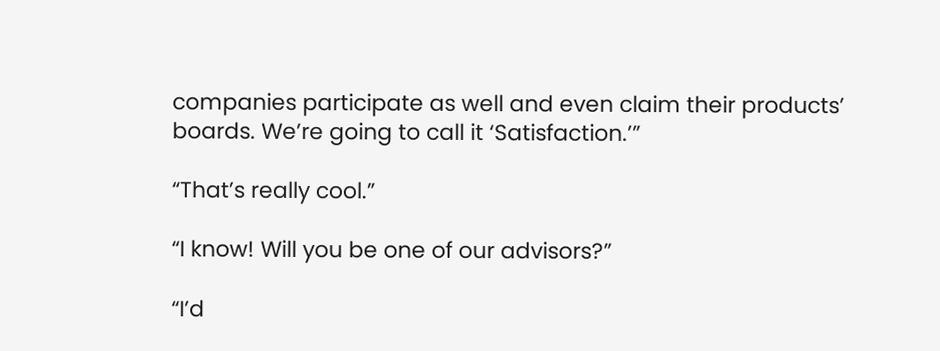companies participate as well and even claim their products’ boards. We’re going to call it ‘Satisfaction.’”

“That’s really cool.”

“I know! Will you be one of our advisors?”

“I’d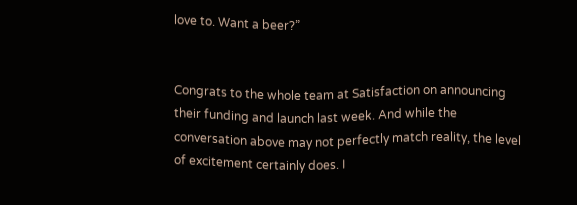love to. Want a beer?”


Congrats to the whole team at Satisfaction on announcing their funding and launch last week. And while the conversation above may not perfectly match reality, the level of excitement certainly does. I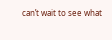can’t wait to see what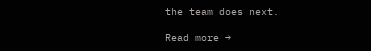the team does next.

Read more →